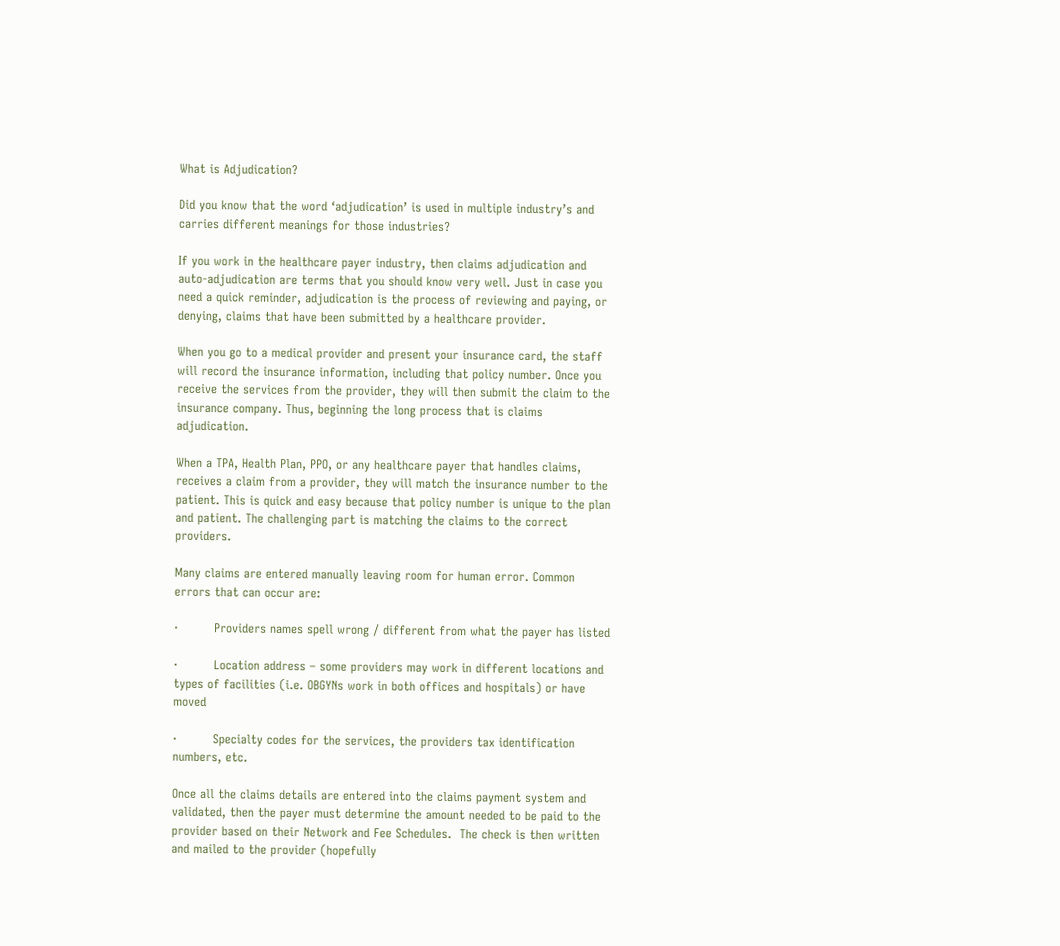What is Adjudication?

Did you know that the word ‘adjudication’ is used in multiple industry’s and carries different meanings for those industries?

If you work in the healthcare payer industry, then claims adjudication and auto-adjudication are terms that you should know very well. Just in case you need a quick reminder, adjudication is the process of reviewing and paying, or denying, claims that have been submitted by a healthcare provider.

When you go to a medical provider and present your insurance card, the staff will record the insurance information, including that policy number. Once you receive the services from the provider, they will then submit the claim to the insurance company. Thus, beginning the long process that is claims adjudication.

When a TPA, Health Plan, PPO, or any healthcare payer that handles claims, receives a claim from a provider, they will match the insurance number to the patient. This is quick and easy because that policy number is unique to the plan and patient. The challenging part is matching the claims to the correct providers.

Many claims are entered manually leaving room for human error. Common errors that can occur are:

·         Providers names spell wrong / different from what the payer has listed

·         Location address – some providers may work in different locations and types of facilities (i.e. OBGYNs work in both offices and hospitals) or have moved

·         Specialty codes for the services, the providers tax identification numbers, etc.

Once all the claims details are entered into the claims payment system and validated, then the payer must determine the amount needed to be paid to the provider based on their Network and Fee Schedules.  The check is then written and mailed to the provider (hopefully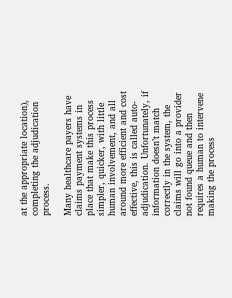at the appropriate location), completing the adjudication process.

Many healthcare payers have claims payment systems in place that make this process simpler, quicker, with little human involvement, and all around more efficient and cost effective, this is called auto-adjudication. Unfortunately, if information doesn’t match correctly in the system, the claims will go into a provider not found queue and then requires a human to intervene making the process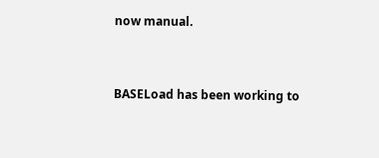now manual.


BASELoad has been working to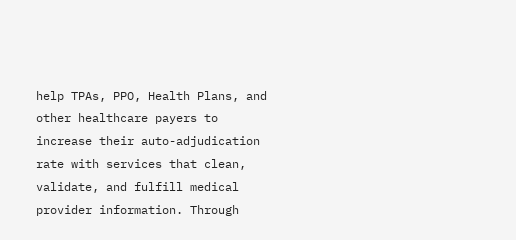help TPAs, PPO, Health Plans, and other healthcare payers to increase their auto-adjudication rate with services that clean, validate, and fulfill medical provider information. Through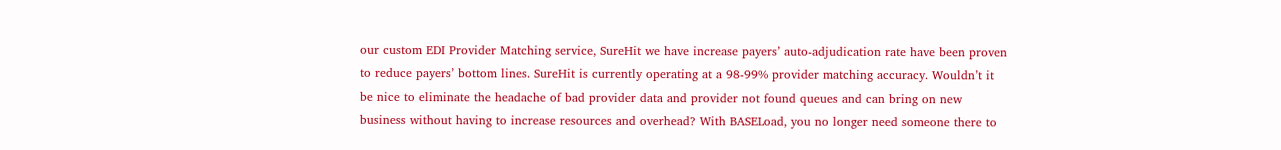our custom EDI Provider Matching service, SureHit we have increase payers’ auto-adjudication rate have been proven to reduce payers’ bottom lines. SureHit is currently operating at a 98-99% provider matching accuracy. Wouldn’t it be nice to eliminate the headache of bad provider data and provider not found queues and can bring on new business without having to increase resources and overhead? With BASELoad, you no longer need someone there to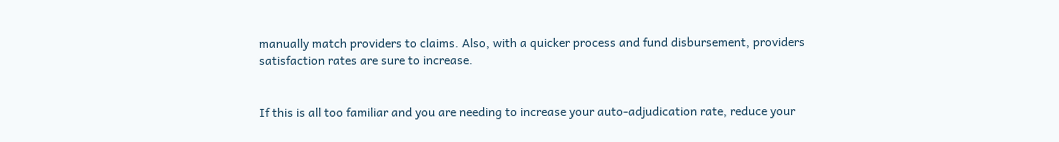manually match providers to claims. Also, with a quicker process and fund disbursement, providers satisfaction rates are sure to increase.


If this is all too familiar and you are needing to increase your auto-adjudication rate, reduce your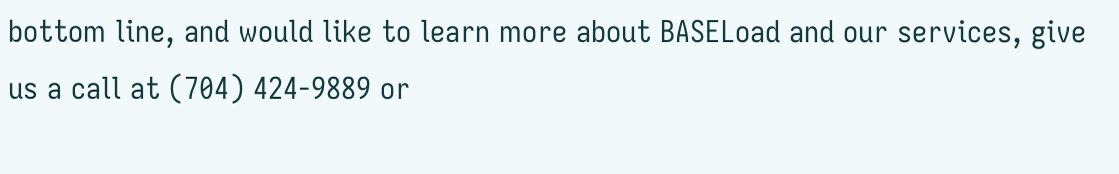bottom line, and would like to learn more about BASELoad and our services, give us a call at (704) 424-9889 or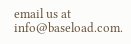email us at info@baseload.com.